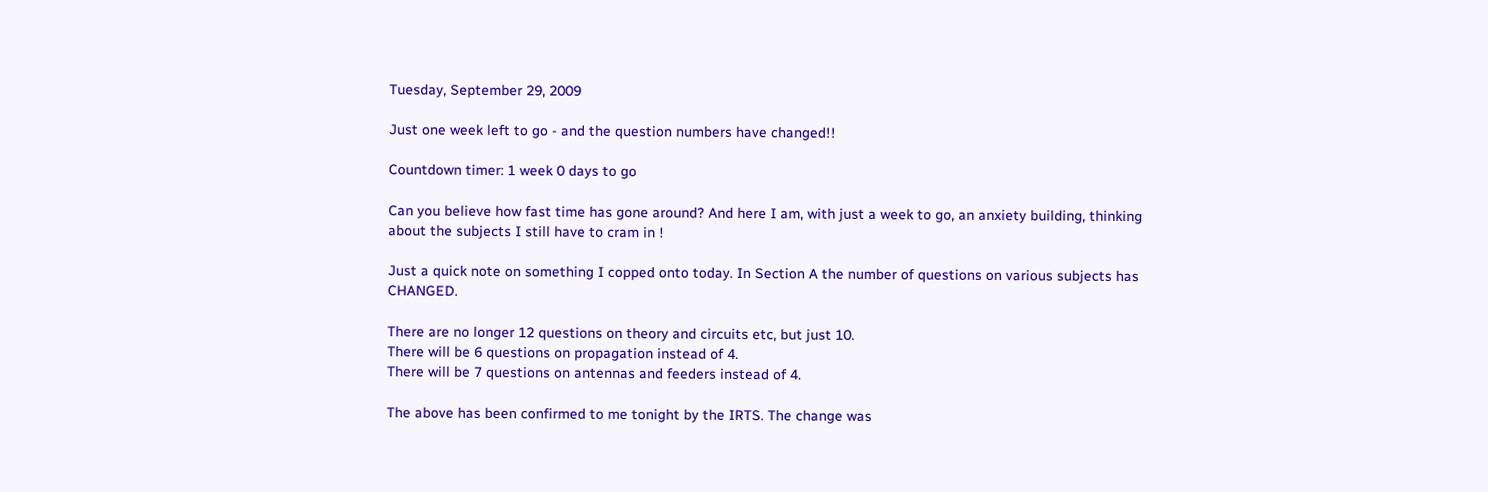Tuesday, September 29, 2009

Just one week left to go - and the question numbers have changed!!

Countdown timer: 1 week 0 days to go

Can you believe how fast time has gone around? And here I am, with just a week to go, an anxiety building, thinking about the subjects I still have to cram in !

Just a quick note on something I copped onto today. In Section A the number of questions on various subjects has CHANGED.

There are no longer 12 questions on theory and circuits etc, but just 10.
There will be 6 questions on propagation instead of 4.
There will be 7 questions on antennas and feeders instead of 4.

The above has been confirmed to me tonight by the IRTS. The change was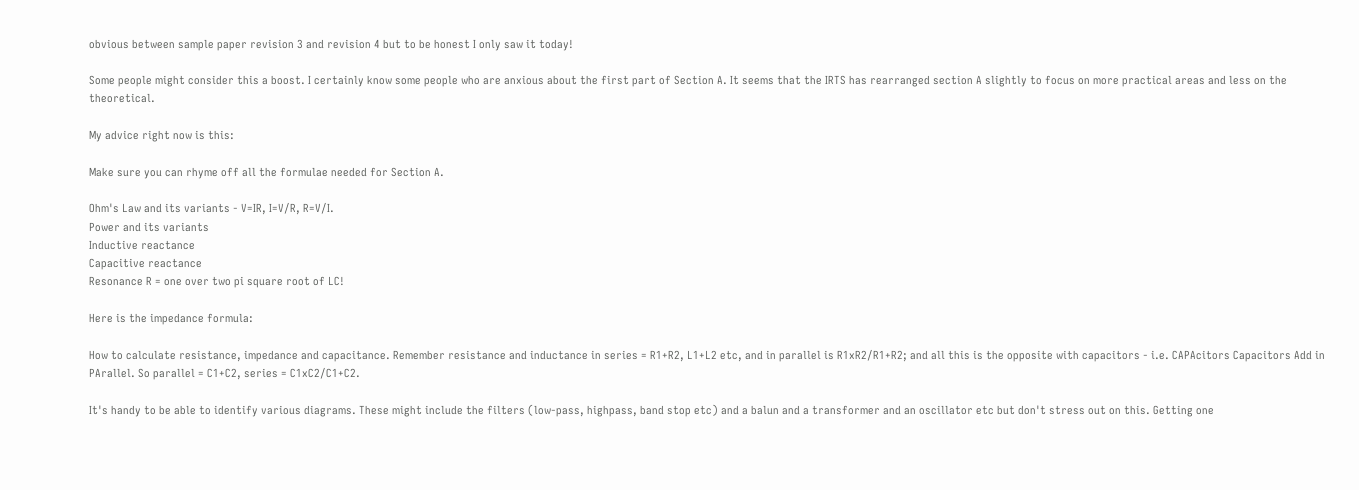obvious between sample paper revision 3 and revision 4 but to be honest I only saw it today!

Some people might consider this a boost. I certainly know some people who are anxious about the first part of Section A. It seems that the IRTS has rearranged section A slightly to focus on more practical areas and less on the theoretical.

My advice right now is this:

Make sure you can rhyme off all the formulae needed for Section A.

Ohm's Law and its variants - V=IR, I=V/R, R=V/I.
Power and its variants
Inductive reactance
Capacitive reactance
Resonance R = one over two pi square root of LC!

Here is the impedance formula:

How to calculate resistance, impedance and capacitance. Remember resistance and inductance in series = R1+R2, L1+L2 etc, and in parallel is R1xR2/R1+R2; and all this is the opposite with capacitors - i.e. CAPAcitors Capacitors Add in PArallel. So parallel = C1+C2, series = C1xC2/C1+C2.

It's handy to be able to identify various diagrams. These might include the filters (low-pass, highpass, band stop etc) and a balun and a transformer and an oscillator etc but don't stress out on this. Getting one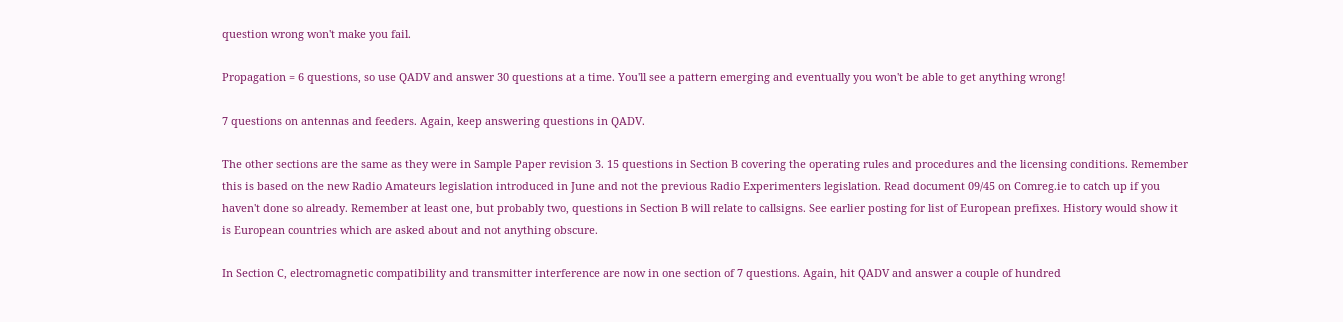question wrong won't make you fail.

Propagation = 6 questions, so use QADV and answer 30 questions at a time. You'll see a pattern emerging and eventually you won't be able to get anything wrong!

7 questions on antennas and feeders. Again, keep answering questions in QADV.

The other sections are the same as they were in Sample Paper revision 3. 15 questions in Section B covering the operating rules and procedures and the licensing conditions. Remember this is based on the new Radio Amateurs legislation introduced in June and not the previous Radio Experimenters legislation. Read document 09/45 on Comreg.ie to catch up if you haven't done so already. Remember at least one, but probably two, questions in Section B will relate to callsigns. See earlier posting for list of European prefixes. History would show it is European countries which are asked about and not anything obscure.

In Section C, electromagnetic compatibility and transmitter interference are now in one section of 7 questions. Again, hit QADV and answer a couple of hundred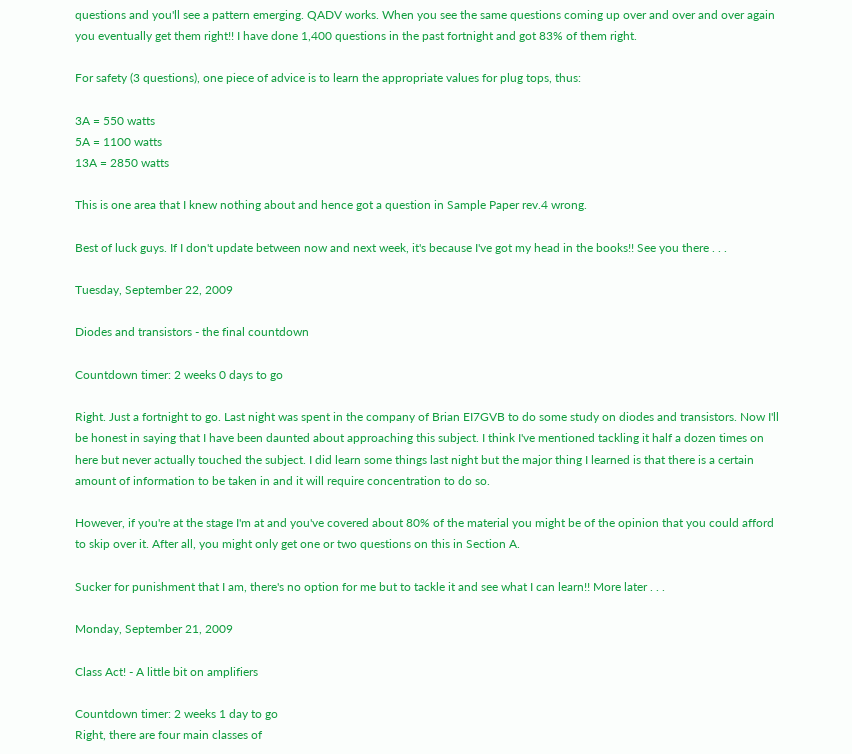questions and you'll see a pattern emerging. QADV works. When you see the same questions coming up over and over and over again you eventually get them right!! I have done 1,400 questions in the past fortnight and got 83% of them right.

For safety (3 questions), one piece of advice is to learn the appropriate values for plug tops, thus:

3A = 550 watts
5A = 1100 watts
13A = 2850 watts

This is one area that I knew nothing about and hence got a question in Sample Paper rev.4 wrong.

Best of luck guys. If I don't update between now and next week, it's because I've got my head in the books!! See you there . . .

Tuesday, September 22, 2009

Diodes and transistors - the final countdown

Countdown timer: 2 weeks 0 days to go

Right. Just a fortnight to go. Last night was spent in the company of Brian EI7GVB to do some study on diodes and transistors. Now I'll be honest in saying that I have been daunted about approaching this subject. I think I've mentioned tackling it half a dozen times on here but never actually touched the subject. I did learn some things last night but the major thing I learned is that there is a certain amount of information to be taken in and it will require concentration to do so.

However, if you're at the stage I'm at and you've covered about 80% of the material you might be of the opinion that you could afford to skip over it. After all, you might only get one or two questions on this in Section A.

Sucker for punishment that I am, there's no option for me but to tackle it and see what I can learn!! More later . . .

Monday, September 21, 2009

Class Act! - A little bit on amplifiers

Countdown timer: 2 weeks 1 day to go
Right, there are four main classes of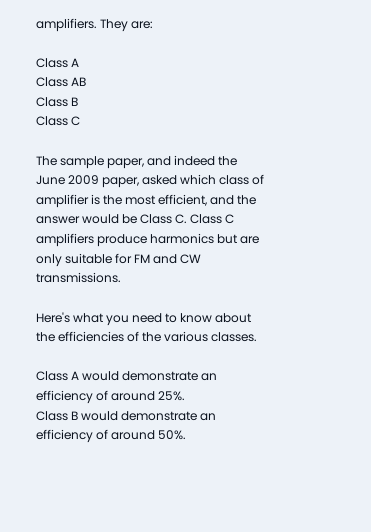amplifiers. They are:

Class A
Class AB
Class B
Class C

The sample paper, and indeed the June 2009 paper, asked which class of amplifier is the most efficient, and the answer would be Class C. Class C amplifiers produce harmonics but are only suitable for FM and CW transmissions.

Here's what you need to know about the efficiencies of the various classes.

Class A would demonstrate an efficiency of around 25%.
Class B would demonstrate an efficiency of around 50%.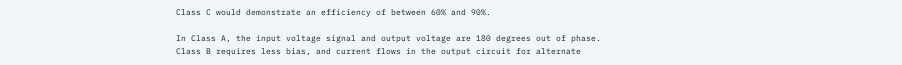Class C would demonstrate an efficiency of between 60% and 90%.

In Class A, the input voltage signal and output voltage are 180 degrees out of phase.
Class B requires less bias, and current flows in the output circuit for alternate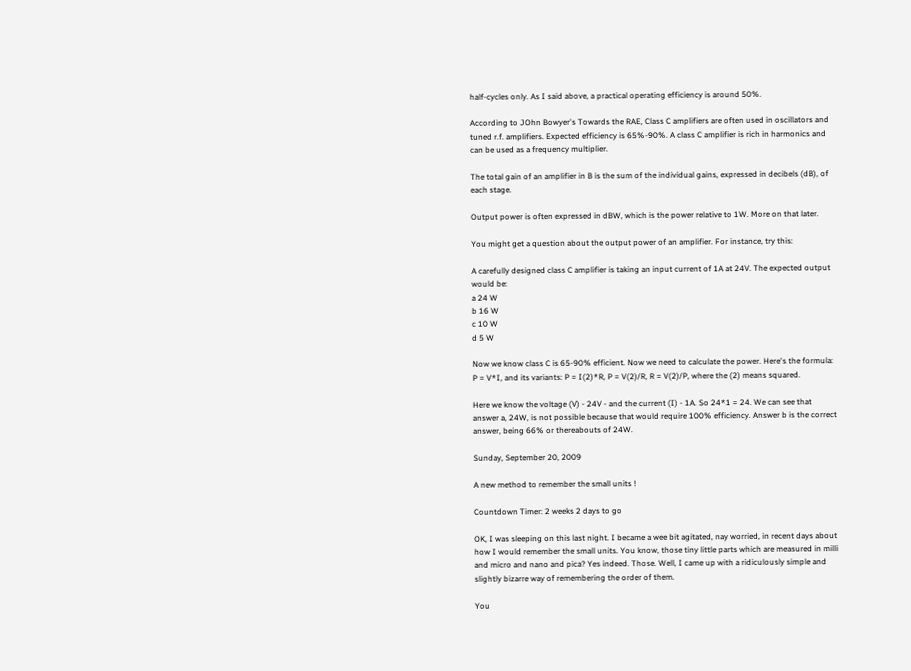half-cycles only. As I said above, a practical operating efficiency is around 50%.

According to JOhn Bowyer's Towards the RAE, Class C amplifiers are often used in oscillators and tuned r.f. amplifiers. Expected efficiency is 65%-90%. A class C amplifier is rich in harmonics and can be used as a frequency multiplier.

The total gain of an amplifier in B is the sum of the individual gains, expressed in decibels (dB), of each stage.

Output power is often expressed in dBW, which is the power relative to 1W. More on that later.

You might get a question about the output power of an amplifier. For instance, try this:

A carefully designed class C amplifier is taking an input current of 1A at 24V. The expected output would be:
a 24 W
b 16 W
c 10 W
d 5 W

Now we know class C is 65-90% efficient. Now we need to calculate the power. Here's the formula: P = V*I, and its variants: P = I(2)*R, P = V(2)/R, R = V(2)/P, where the (2) means squared.

Here we know the voltage (V) - 24V - and the current (I) - 1A. So 24*1 = 24. We can see that answer a, 24W, is not possible because that would require 100% efficiency. Answer b is the correct answer, being 66% or thereabouts of 24W.

Sunday, September 20, 2009

A new method to remember the small units !

Countdown Timer: 2 weeks 2 days to go

OK, I was sleeping on this last night. I became a wee bit agitated, nay worried, in recent days about how I would remember the small units. You know, those tiny little parts which are measured in milli and micro and nano and pica? Yes indeed. Those. Well, I came up with a ridiculously simple and slightly bizarre way of remembering the order of them.

You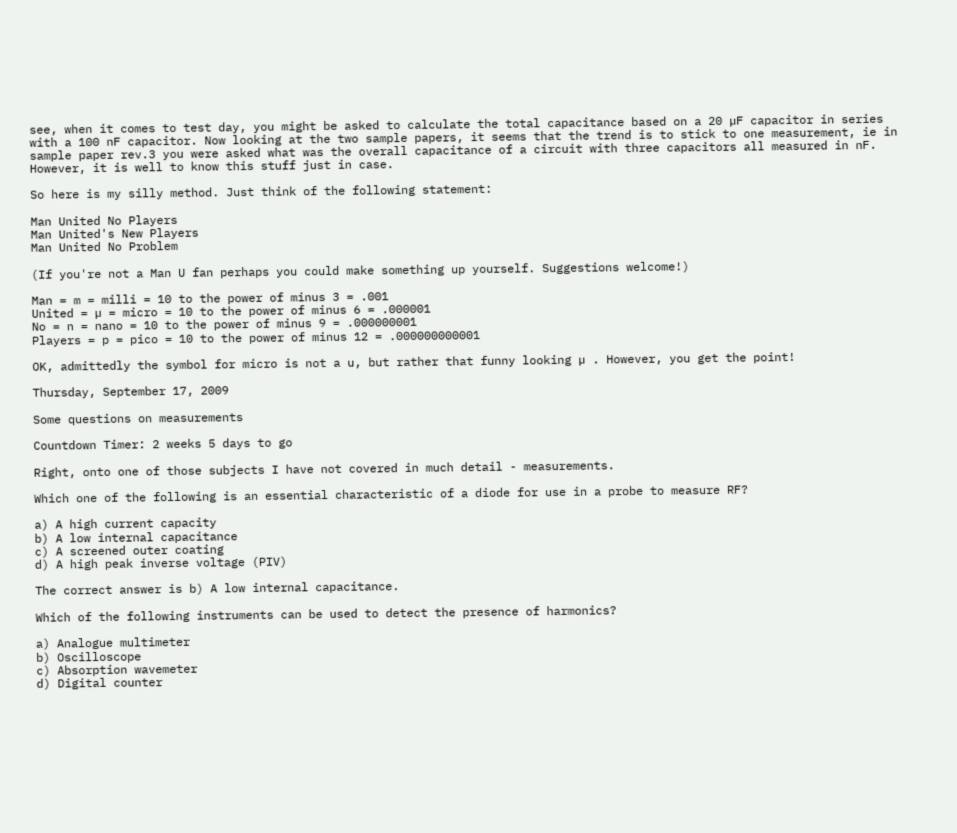see, when it comes to test day, you might be asked to calculate the total capacitance based on a 20 µF capacitor in series with a 100 nF capacitor. Now looking at the two sample papers, it seems that the trend is to stick to one measurement, ie in sample paper rev.3 you were asked what was the overall capacitance of a circuit with three capacitors all measured in nF. However, it is well to know this stuff just in case.

So here is my silly method. Just think of the following statement:

Man United No Players
Man United's New Players
Man United No Problem

(If you're not a Man U fan perhaps you could make something up yourself. Suggestions welcome!)

Man = m = milli = 10 to the power of minus 3 = .001
United = µ = micro = 10 to the power of minus 6 = .000001
No = n = nano = 10 to the power of minus 9 = .000000001
Players = p = pico = 10 to the power of minus 12 = .000000000001

OK, admittedly the symbol for micro is not a u, but rather that funny looking µ . However, you get the point!

Thursday, September 17, 2009

Some questions on measurements

Countdown Timer: 2 weeks 5 days to go

Right, onto one of those subjects I have not covered in much detail - measurements.

Which one of the following is an essential characteristic of a diode for use in a probe to measure RF?

a) A high current capacity
b) A low internal capacitance
c) A screened outer coating
d) A high peak inverse voltage (PIV)

The correct answer is b) A low internal capacitance.

Which of the following instruments can be used to detect the presence of harmonics?

a) Analogue multimeter
b) Oscilloscope
c) Absorption wavemeter
d) Digital counter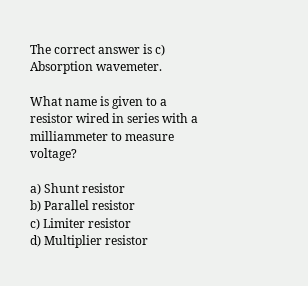The correct answer is c) Absorption wavemeter.

What name is given to a resistor wired in series with a milliammeter to measure voltage?

a) Shunt resistor
b) Parallel resistor
c) Limiter resistor
d) Multiplier resistor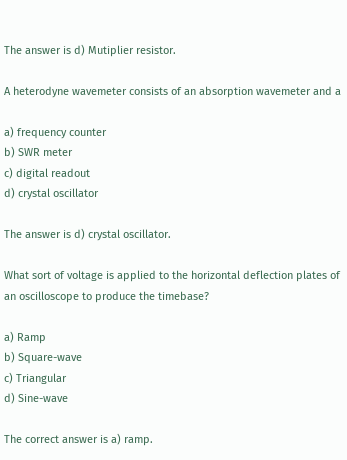The answer is d) Mutiplier resistor.

A heterodyne wavemeter consists of an absorption wavemeter and a

a) frequency counter
b) SWR meter
c) digital readout
d) crystal oscillator

The answer is d) crystal oscillator.

What sort of voltage is applied to the horizontal deflection plates of an oscilloscope to produce the timebase?

a) Ramp
b) Square-wave
c) Triangular
d) Sine-wave

The correct answer is a) ramp.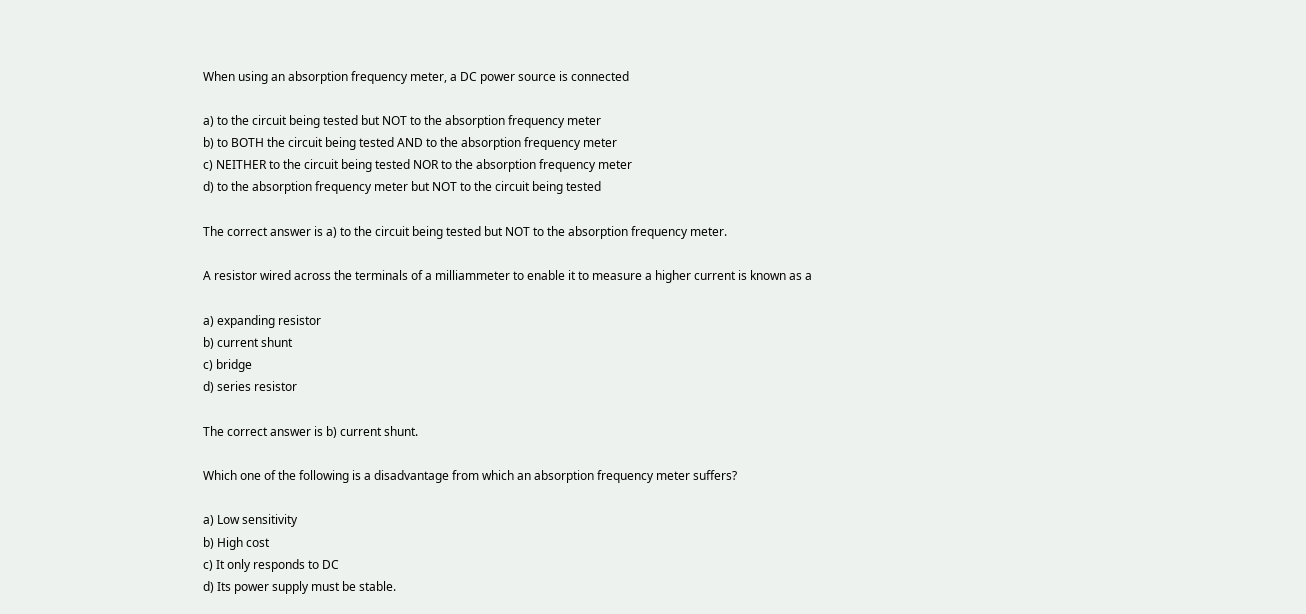When using an absorption frequency meter, a DC power source is connected

a) to the circuit being tested but NOT to the absorption frequency meter
b) to BOTH the circuit being tested AND to the absorption frequency meter
c) NEITHER to the circuit being tested NOR to the absorption frequency meter
d) to the absorption frequency meter but NOT to the circuit being tested

The correct answer is a) to the circuit being tested but NOT to the absorption frequency meter.

A resistor wired across the terminals of a milliammeter to enable it to measure a higher current is known as a

a) expanding resistor
b) current shunt
c) bridge
d) series resistor

The correct answer is b) current shunt.

Which one of the following is a disadvantage from which an absorption frequency meter suffers?

a) Low sensitivity
b) High cost
c) It only responds to DC
d) Its power supply must be stable.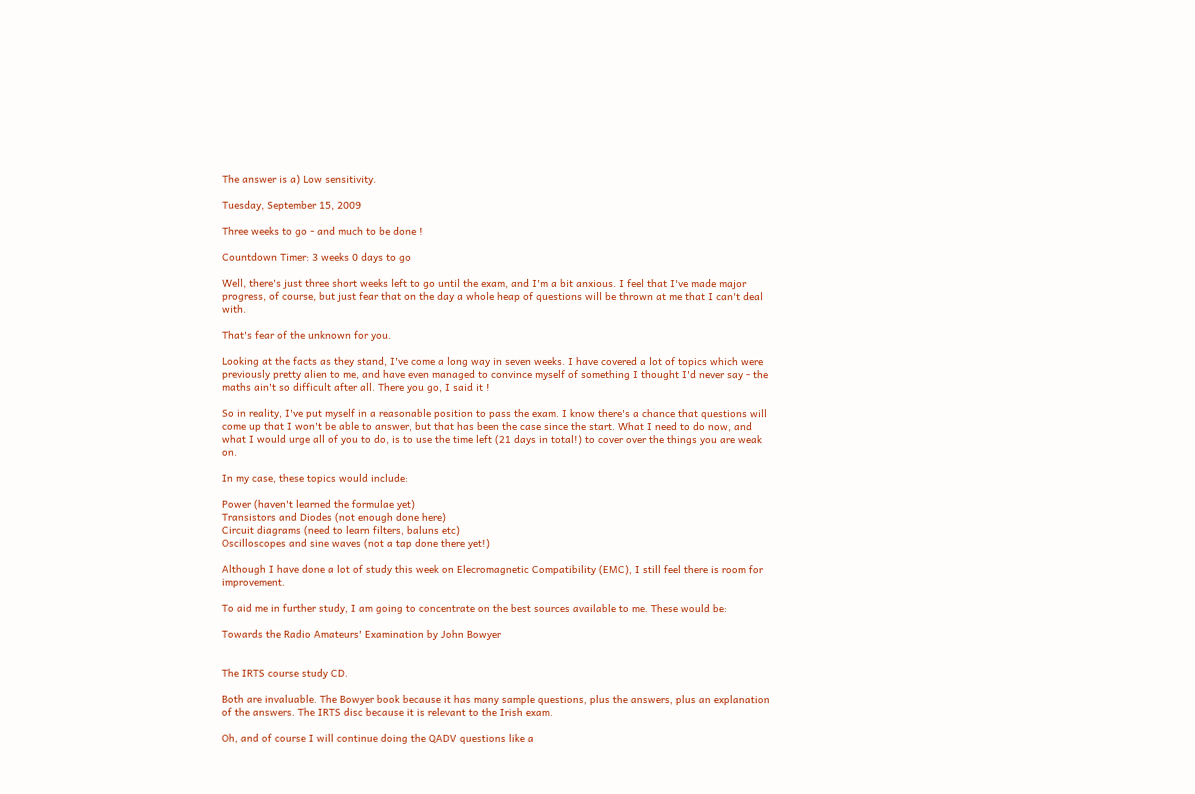The answer is a) Low sensitivity.

Tuesday, September 15, 2009

Three weeks to go - and much to be done !

Countdown Timer: 3 weeks 0 days to go

Well, there's just three short weeks left to go until the exam, and I'm a bit anxious. I feel that I've made major progress, of course, but just fear that on the day a whole heap of questions will be thrown at me that I can't deal with.

That's fear of the unknown for you.

Looking at the facts as they stand, I've come a long way in seven weeks. I have covered a lot of topics which were previously pretty alien to me, and have even managed to convince myself of something I thought I'd never say - the maths ain't so difficult after all. There you go, I said it !

So in reality, I've put myself in a reasonable position to pass the exam. I know there's a chance that questions will come up that I won't be able to answer, but that has been the case since the start. What I need to do now, and what I would urge all of you to do, is to use the time left (21 days in total!) to cover over the things you are weak on.

In my case, these topics would include:

Power (haven't learned the formulae yet)
Transistors and Diodes (not enough done here)
Circuit diagrams (need to learn filters, baluns etc)
Oscilloscopes and sine waves (not a tap done there yet!)

Although I have done a lot of study this week on Elecromagnetic Compatibility (EMC), I still feel there is room for improvement.

To aid me in further study, I am going to concentrate on the best sources available to me. These would be:

Towards the Radio Amateurs' Examination by John Bowyer


The IRTS course study CD.

Both are invaluable. The Bowyer book because it has many sample questions, plus the answers, plus an explanation of the answers. The IRTS disc because it is relevant to the Irish exam.

Oh, and of course I will continue doing the QADV questions like a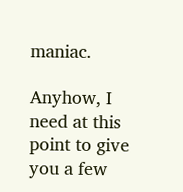maniac.

Anyhow, I need at this point to give you a few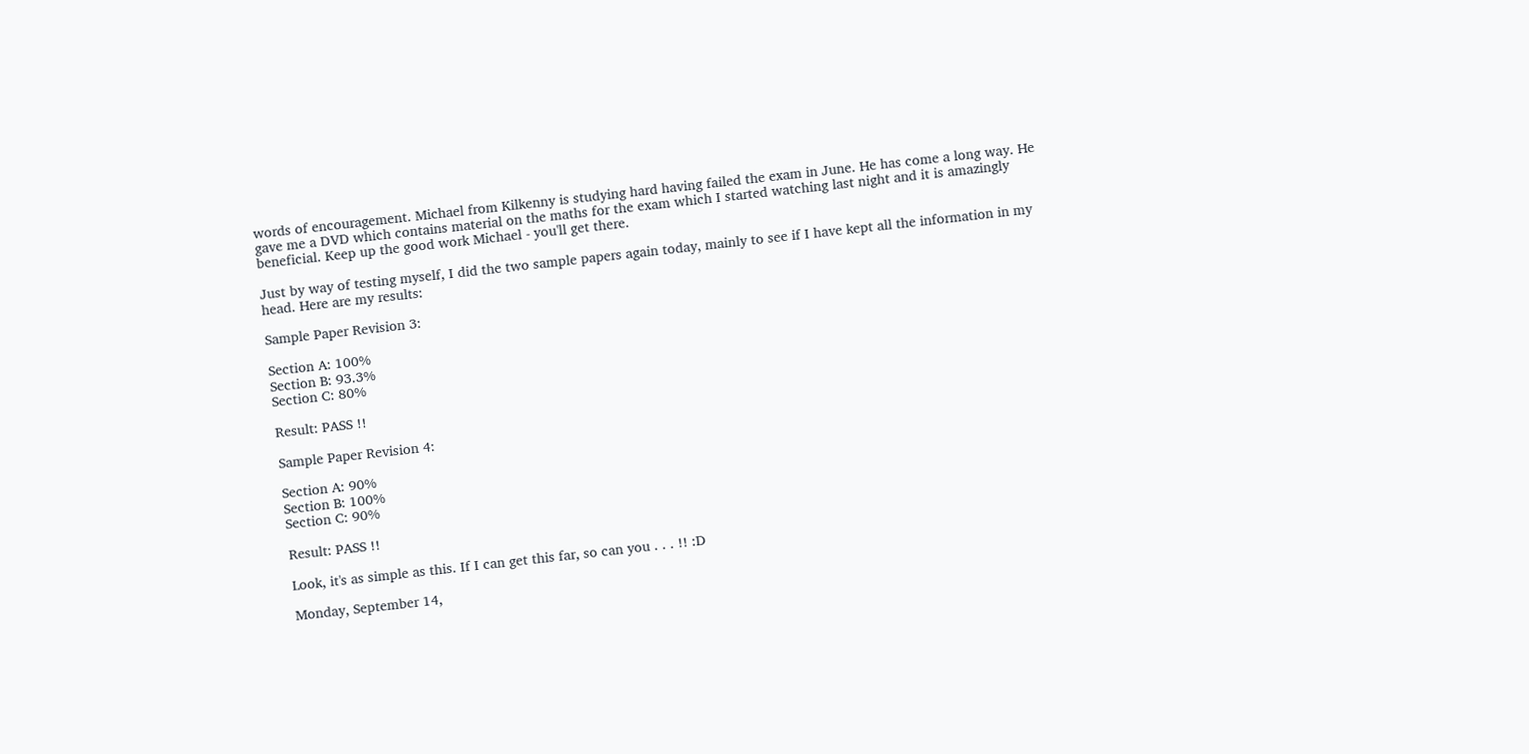words of encouragement. Michael from Kilkenny is studying hard having failed the exam in June. He has come a long way. He gave me a DVD which contains material on the maths for the exam which I started watching last night and it is amazingly beneficial. Keep up the good work Michael - you'll get there.

Just by way of testing myself, I did the two sample papers again today, mainly to see if I have kept all the information in my head. Here are my results:

Sample Paper Revision 3:

Section A: 100%
Section B: 93.3%
Section C: 80%

Result: PASS !!

Sample Paper Revision 4:

Section A: 90%
Section B: 100%
Section C: 90%

Result: PASS !!

Look, it's as simple as this. If I can get this far, so can you . . . !! :D

Monday, September 14,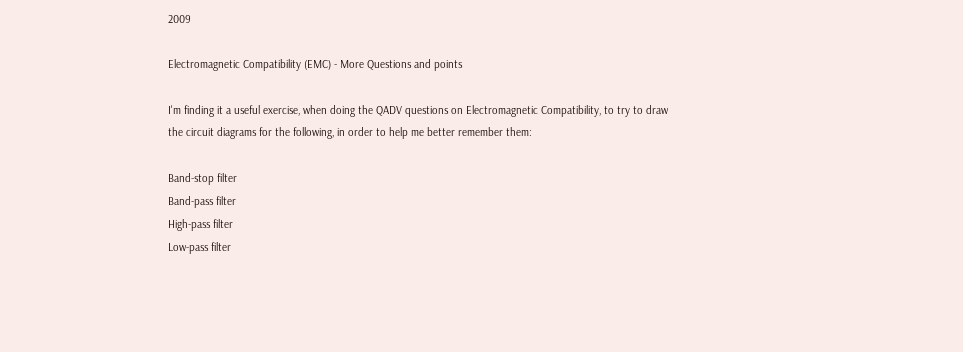2009

Electromagnetic Compatibility (EMC) - More Questions and points

I'm finding it a useful exercise, when doing the QADV questions on Electromagnetic Compatibility, to try to draw the circuit diagrams for the following, in order to help me better remember them:

Band-stop filter
Band-pass filter
High-pass filter
Low-pass filter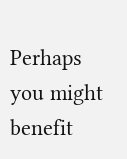Perhaps you might benefit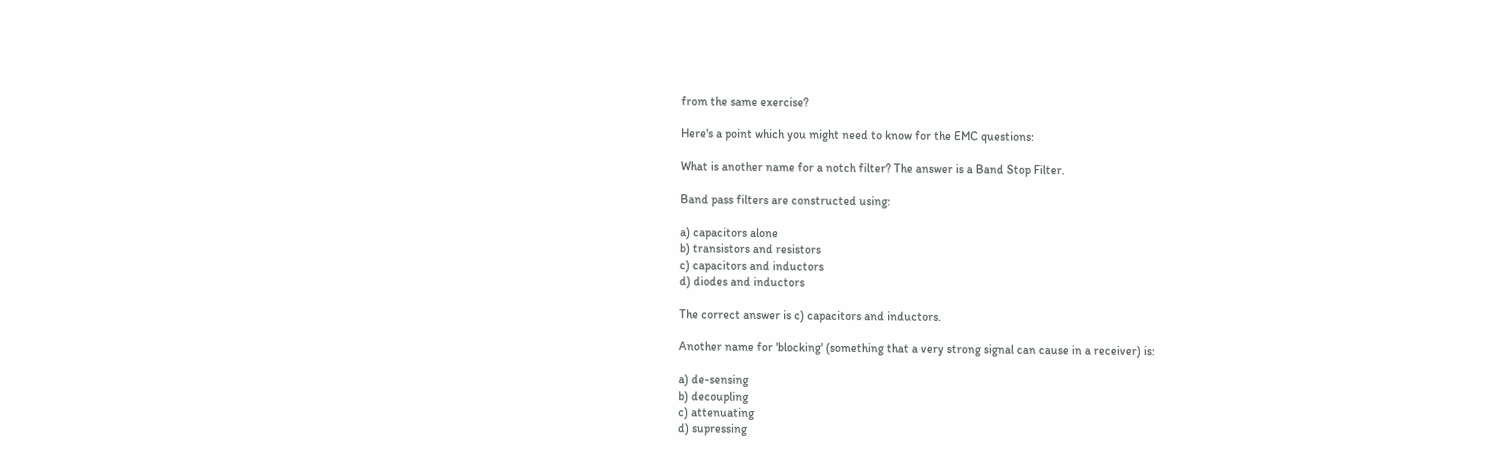from the same exercise?

Here's a point which you might need to know for the EMC questions:

What is another name for a notch filter? The answer is a Band Stop Filter.

Band pass filters are constructed using:

a) capacitors alone
b) transistors and resistors
c) capacitors and inductors
d) diodes and inductors

The correct answer is c) capacitors and inductors.

Another name for 'blocking' (something that a very strong signal can cause in a receiver) is:

a) de-sensing
b) decoupling
c) attenuating
d) supressing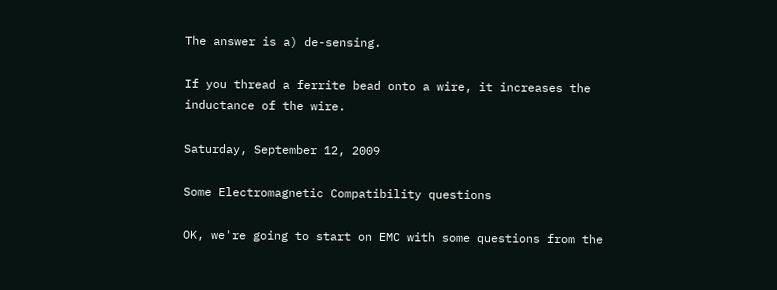The answer is a) de-sensing.

If you thread a ferrite bead onto a wire, it increases the inductance of the wire.

Saturday, September 12, 2009

Some Electromagnetic Compatibility questions

OK, we're going to start on EMC with some questions from the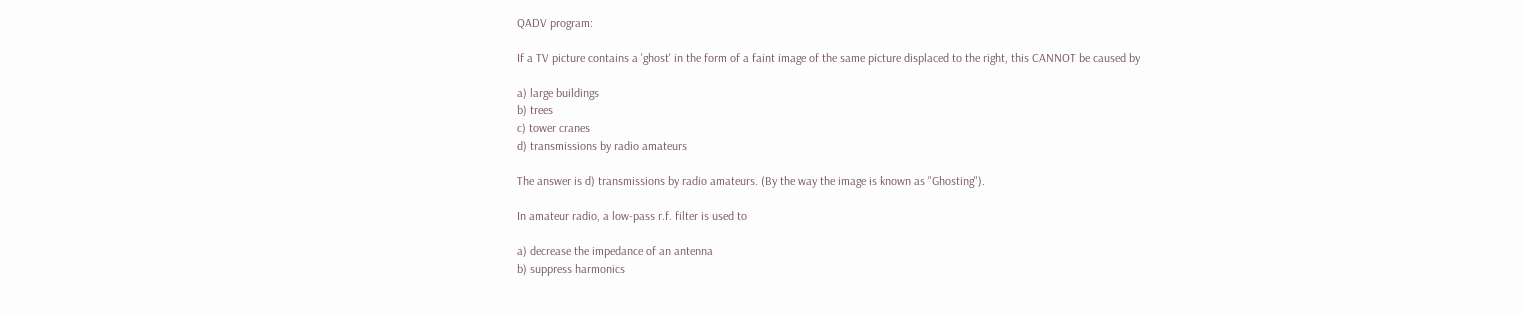QADV program:

If a TV picture contains a 'ghost' in the form of a faint image of the same picture displaced to the right, this CANNOT be caused by

a) large buildings
b) trees
c) tower cranes
d) transmissions by radio amateurs

The answer is d) transmissions by radio amateurs. (By the way the image is known as "Ghosting").

In amateur radio, a low-pass r.f. filter is used to

a) decrease the impedance of an antenna
b) suppress harmonics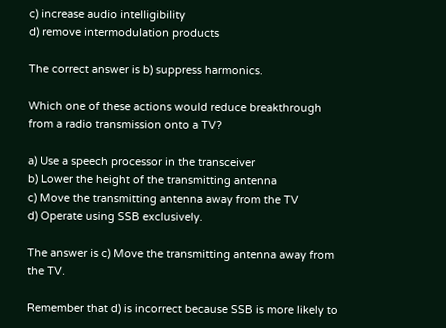c) increase audio intelligibility
d) remove intermodulation products

The correct answer is b) suppress harmonics.

Which one of these actions would reduce breakthrough from a radio transmission onto a TV?

a) Use a speech processor in the transceiver
b) Lower the height of the transmitting antenna
c) Move the transmitting antenna away from the TV
d) Operate using SSB exclusively.

The answer is c) Move the transmitting antenna away from the TV.

Remember that d) is incorrect because SSB is more likely to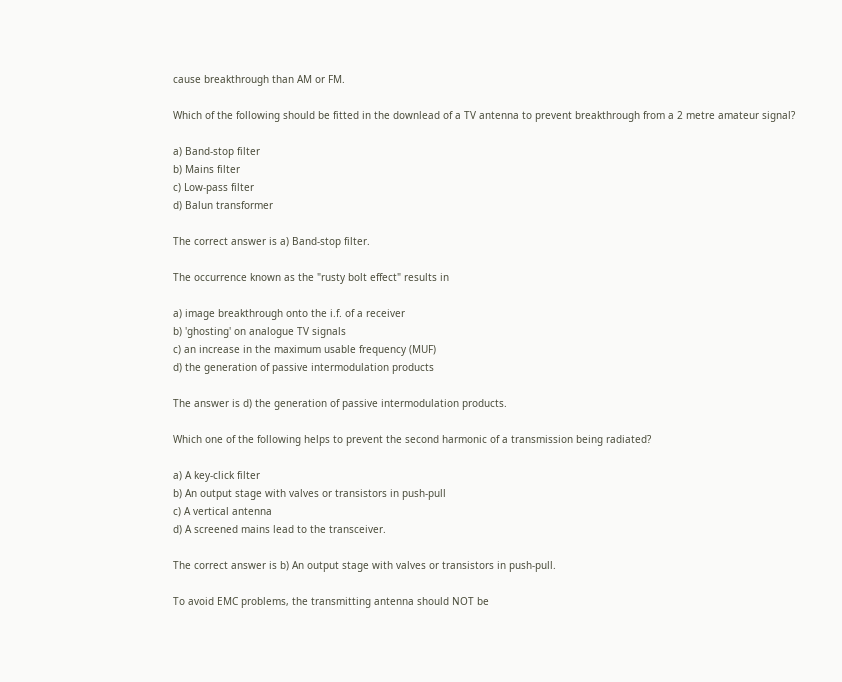cause breakthrough than AM or FM.

Which of the following should be fitted in the downlead of a TV antenna to prevent breakthrough from a 2 metre amateur signal?

a) Band-stop filter
b) Mains filter
c) Low-pass filter
d) Balun transformer

The correct answer is a) Band-stop filter.

The occurrence known as the "rusty bolt effect" results in

a) image breakthrough onto the i.f. of a receiver
b) 'ghosting' on analogue TV signals
c) an increase in the maximum usable frequency (MUF)
d) the generation of passive intermodulation products

The answer is d) the generation of passive intermodulation products.

Which one of the following helps to prevent the second harmonic of a transmission being radiated?

a) A key-click filter
b) An output stage with valves or transistors in push-pull
c) A vertical antenna
d) A screened mains lead to the transceiver.

The correct answer is b) An output stage with valves or transistors in push-pull.

To avoid EMC problems, the transmitting antenna should NOT be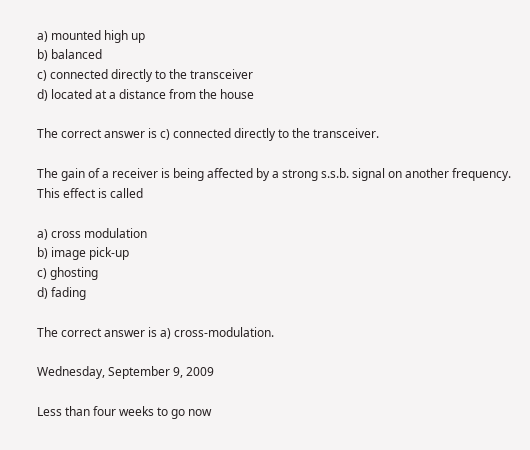a) mounted high up
b) balanced
c) connected directly to the transceiver
d) located at a distance from the house

The correct answer is c) connected directly to the transceiver.

The gain of a receiver is being affected by a strong s.s.b. signal on another frequency. This effect is called

a) cross modulation
b) image pick-up
c) ghosting
d) fading

The correct answer is a) cross-modulation.

Wednesday, September 9, 2009

Less than four weeks to go now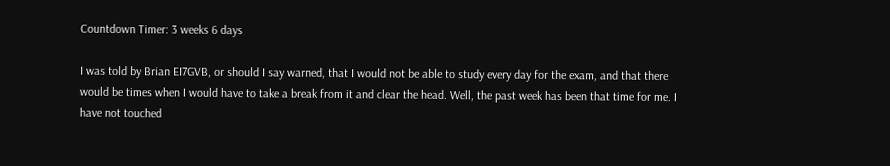Countdown Timer: 3 weeks 6 days

I was told by Brian EI7GVB, or should I say warned, that I would not be able to study every day for the exam, and that there would be times when I would have to take a break from it and clear the head. Well, the past week has been that time for me. I have not touched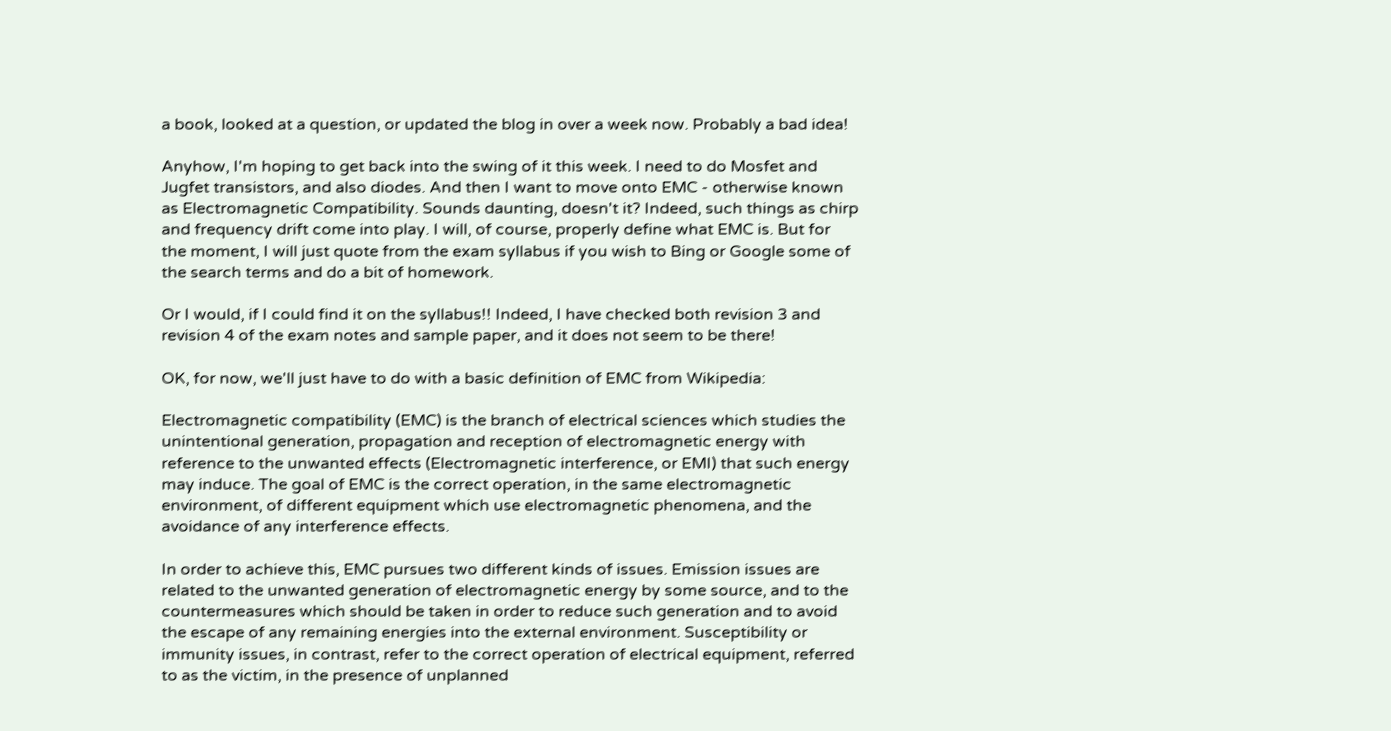a book, looked at a question, or updated the blog in over a week now. Probably a bad idea!

Anyhow, I'm hoping to get back into the swing of it this week. I need to do Mosfet and Jugfet transistors, and also diodes. And then I want to move onto EMC - otherwise known as Electromagnetic Compatibility. Sounds daunting, doesn't it? Indeed, such things as chirp and frequency drift come into play. I will, of course, properly define what EMC is. But for the moment, I will just quote from the exam syllabus if you wish to Bing or Google some of the search terms and do a bit of homework.

Or I would, if I could find it on the syllabus!! Indeed, I have checked both revision 3 and revision 4 of the exam notes and sample paper, and it does not seem to be there!

OK, for now, we'll just have to do with a basic definition of EMC from Wikipedia:

Electromagnetic compatibility (EMC) is the branch of electrical sciences which studies the unintentional generation, propagation and reception of electromagnetic energy with reference to the unwanted effects (Electromagnetic interference, or EMI) that such energy may induce. The goal of EMC is the correct operation, in the same electromagnetic environment, of different equipment which use electromagnetic phenomena, and the avoidance of any interference effects.

In order to achieve this, EMC pursues two different kinds of issues. Emission issues are related to the unwanted generation of electromagnetic energy by some source, and to the countermeasures which should be taken in order to reduce such generation and to avoid the escape of any remaining energies into the external environment. Susceptibility or immunity issues, in contrast, refer to the correct operation of electrical equipment, referred to as the victim, in the presence of unplanned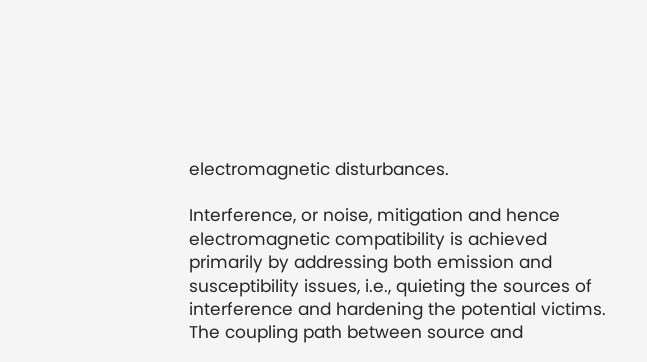electromagnetic disturbances.

Interference, or noise, mitigation and hence electromagnetic compatibility is achieved primarily by addressing both emission and susceptibility issues, i.e., quieting the sources of interference and hardening the potential victims. The coupling path between source and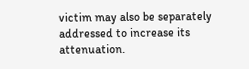victim may also be separately addressed to increase its attenuation.